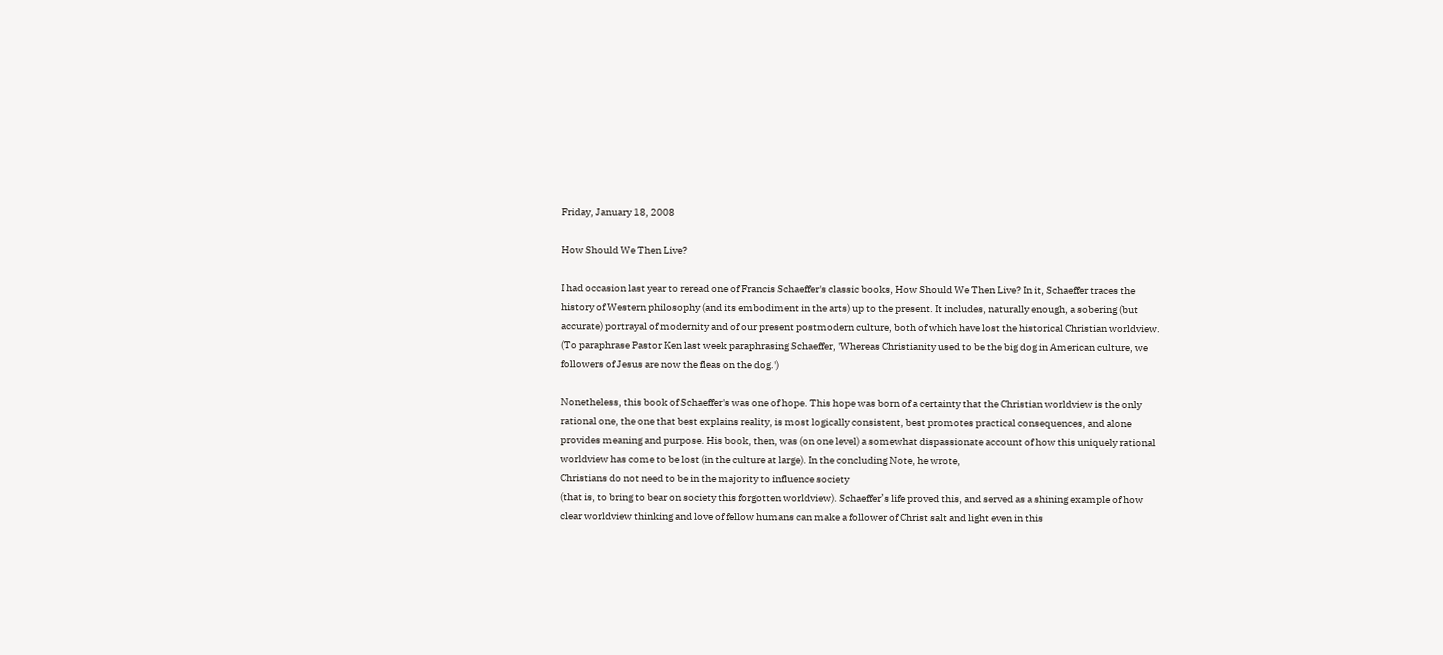Friday, January 18, 2008

How Should We Then Live?

I had occasion last year to reread one of Francis Schaeffer's classic books, How Should We Then Live? In it, Schaeffer traces the history of Western philosophy (and its embodiment in the arts) up to the present. It includes, naturally enough, a sobering (but accurate) portrayal of modernity and of our present postmodern culture, both of which have lost the historical Christian worldview. (To paraphrase Pastor Ken last week paraphrasing Schaeffer, 'Whereas Christianity used to be the big dog in American culture, we followers of Jesus are now the fleas on the dog.')

Nonetheless, this book of Schaeffer's was one of hope. This hope was born of a certainty that the Christian worldview is the only rational one, the one that best explains reality, is most logically consistent, best promotes practical consequences, and alone provides meaning and purpose. His book, then, was (on one level) a somewhat dispassionate account of how this uniquely rational worldview has come to be lost (in the culture at large). In the concluding Note, he wrote,
Christians do not need to be in the majority to influence society
(that is, to bring to bear on society this forgotten worldview). Schaeffer’s life proved this, and served as a shining example of how clear worldview thinking and love of fellow humans can make a follower of Christ salt and light even in this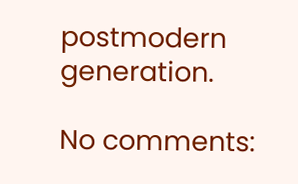postmodern generation.

No comments: